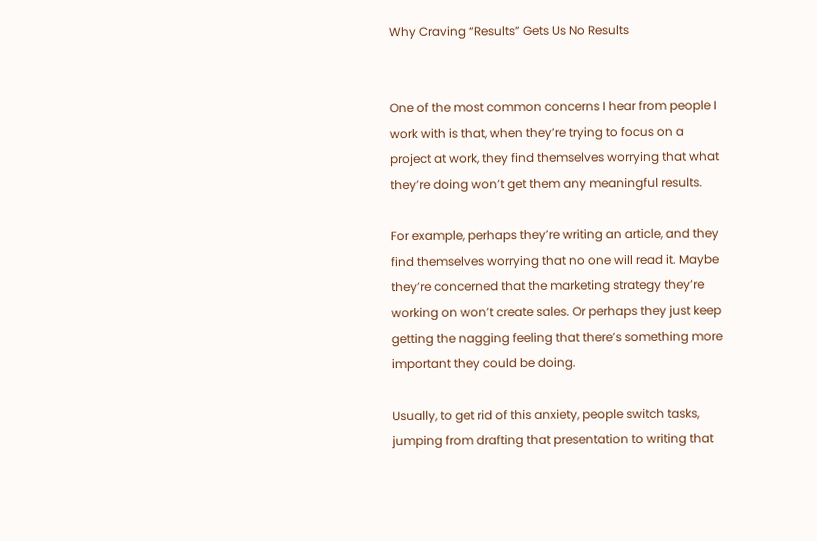Why Craving “Results” Gets Us No Results


One of the most common concerns I hear from people I work with is that, when they’re trying to focus on a project at work, they find themselves worrying that what they’re doing won’t get them any meaningful results.

For example, perhaps they’re writing an article, and they find themselves worrying that no one will read it. Maybe they’re concerned that the marketing strategy they’re working on won’t create sales. Or perhaps they just keep getting the nagging feeling that there’s something more important they could be doing.

Usually, to get rid of this anxiety, people switch tasks, jumping from drafting that presentation to writing that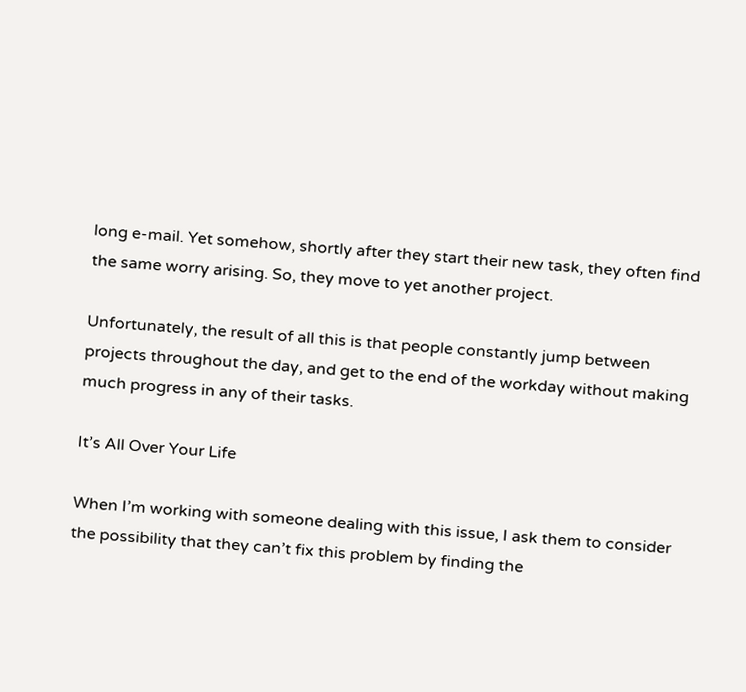long e-mail. Yet somehow, shortly after they start their new task, they often find the same worry arising. So, they move to yet another project.

Unfortunately, the result of all this is that people constantly jump between projects throughout the day, and get to the end of the workday without making much progress in any of their tasks.

It’s All Over Your Life

When I’m working with someone dealing with this issue, I ask them to consider the possibility that they can’t fix this problem by finding the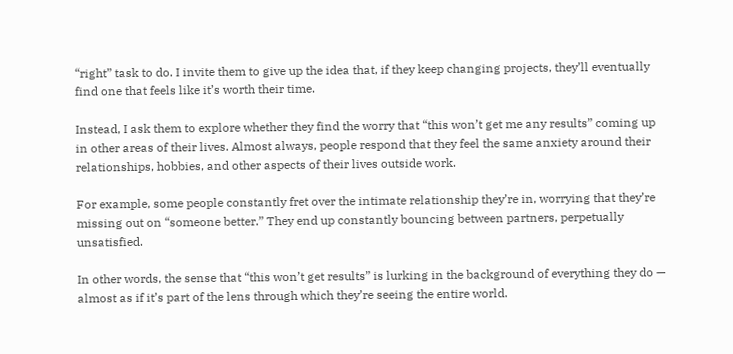“right” task to do. I invite them to give up the idea that, if they keep changing projects, they’ll eventually find one that feels like it’s worth their time.

Instead, I ask them to explore whether they find the worry that “this won’t get me any results” coming up in other areas of their lives. Almost always, people respond that they feel the same anxiety around their relationships, hobbies, and other aspects of their lives outside work.

For example, some people constantly fret over the intimate relationship they’re in, worrying that they’re missing out on “someone better.” They end up constantly bouncing between partners, perpetually unsatisfied.

In other words, the sense that “this won’t get results” is lurking in the background of everything they do — almost as if it’s part of the lens through which they’re seeing the entire world.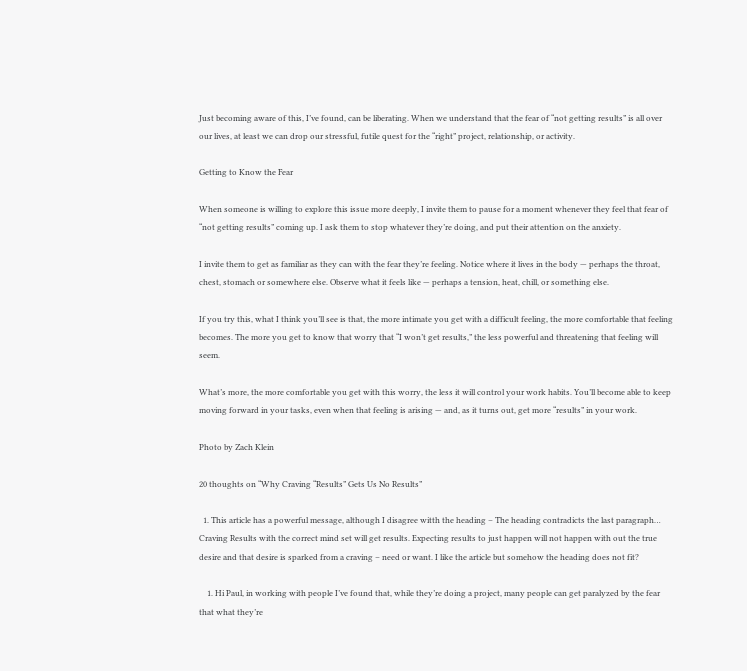Just becoming aware of this, I’ve found, can be liberating. When we understand that the fear of “not getting results” is all over our lives, at least we can drop our stressful, futile quest for the “right” project, relationship, or activity.

Getting to Know the Fear

When someone is willing to explore this issue more deeply, I invite them to pause for a moment whenever they feel that fear of “not getting results” coming up. I ask them to stop whatever they’re doing, and put their attention on the anxiety.

I invite them to get as familiar as they can with the fear they’re feeling. Notice where it lives in the body — perhaps the throat, chest, stomach or somewhere else. Observe what it feels like — perhaps a tension, heat, chill, or something else.

If you try this, what I think you’ll see is that, the more intimate you get with a difficult feeling, the more comfortable that feeling becomes. The more you get to know that worry that “I won’t get results,” the less powerful and threatening that feeling will seem.

What’s more, the more comfortable you get with this worry, the less it will control your work habits. You’ll become able to keep moving forward in your tasks, even when that feeling is arising — and, as it turns out, get more “results” in your work.

Photo by Zach Klein

20 thoughts on “Why Craving “Results” Gets Us No Results”

  1. This article has a powerful message, although I disagree witth the heading – The heading contradicts the last paragraph… Craving Results with the correct mind set will get results. Expecting results to just happen will not happen with out the true desire and that desire is sparked from a craving – need or want. I like the article but somehow the heading does not fit?

    1. Hi Paul, in working with people I’ve found that, while they’re doing a project, many people can get paralyzed by the fear that what they’re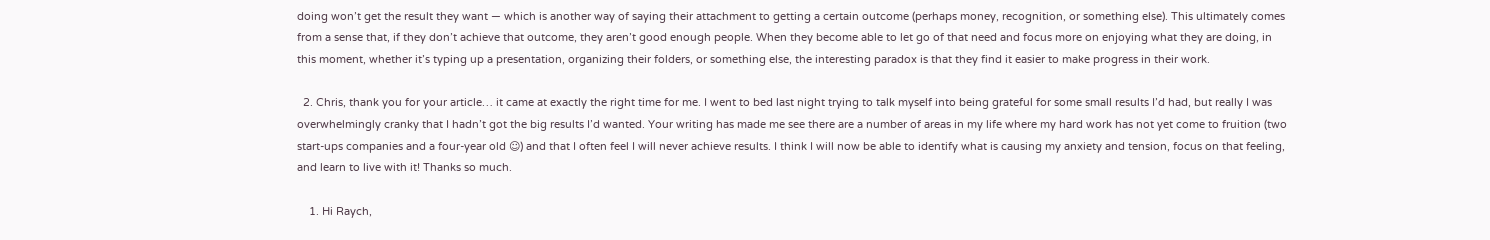doing won’t get the result they want — which is another way of saying their attachment to getting a certain outcome (perhaps money, recognition, or something else). This ultimately comes from a sense that, if they don’t achieve that outcome, they aren’t good enough people. When they become able to let go of that need and focus more on enjoying what they are doing, in this moment, whether it’s typing up a presentation, organizing their folders, or something else, the interesting paradox is that they find it easier to make progress in their work.

  2. Chris, thank you for your article… it came at exactly the right time for me. I went to bed last night trying to talk myself into being grateful for some small results I’d had, but really I was overwhelmingly cranky that I hadn’t got the big results I’d wanted. Your writing has made me see there are a number of areas in my life where my hard work has not yet come to fruition (two start-ups companies and a four-year old ☺) and that I often feel I will never achieve results. I think I will now be able to identify what is causing my anxiety and tension, focus on that feeling, and learn to live with it! Thanks so much.

    1. Hi Raych,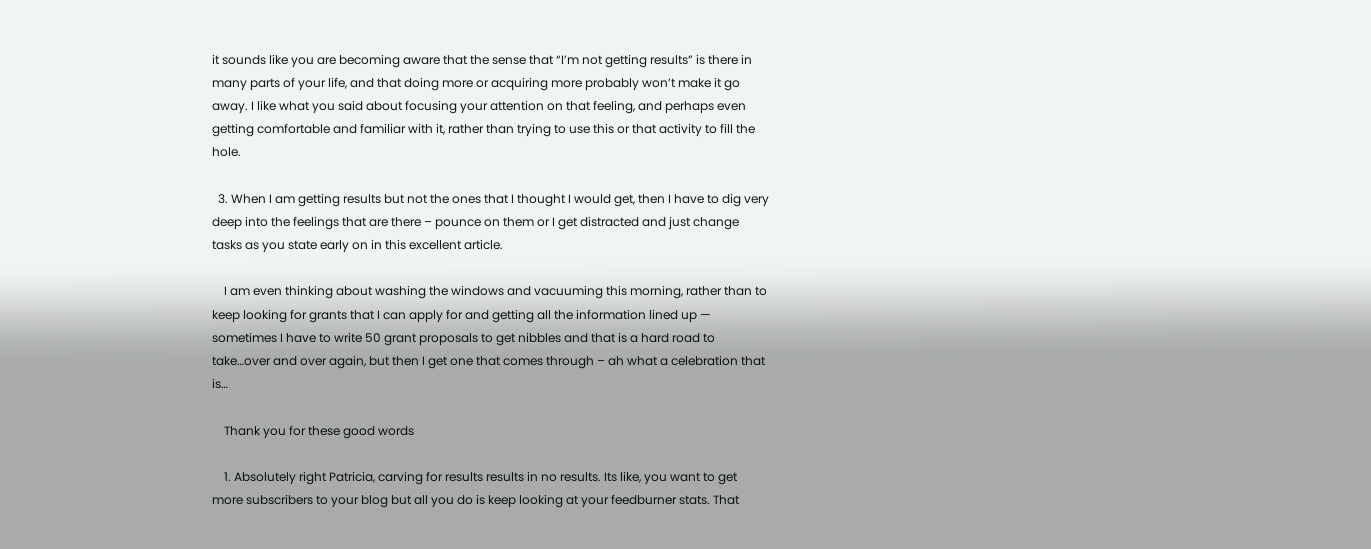it sounds like you are becoming aware that the sense that “I’m not getting results” is there in many parts of your life, and that doing more or acquiring more probably won’t make it go away. I like what you said about focusing your attention on that feeling, and perhaps even getting comfortable and familiar with it, rather than trying to use this or that activity to fill the hole.

  3. When I am getting results but not the ones that I thought I would get, then I have to dig very deep into the feelings that are there – pounce on them or I get distracted and just change tasks as you state early on in this excellent article.

    I am even thinking about washing the windows and vacuuming this morning, rather than to keep looking for grants that I can apply for and getting all the information lined up — sometimes I have to write 50 grant proposals to get nibbles and that is a hard road to take…over and over again, but then I get one that comes through – ah what a celebration that is…

    Thank you for these good words

    1. Absolutely right Patricia, carving for results results in no results. Its like, you want to get more subscribers to your blog but all you do is keep looking at your feedburner stats. That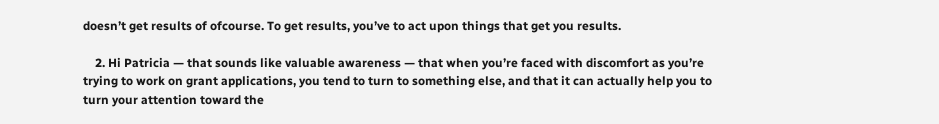doesn’t get results of ofcourse. To get results, you’ve to act upon things that get you results.

    2. Hi Patricia — that sounds like valuable awareness — that when you’re faced with discomfort as you’re trying to work on grant applications, you tend to turn to something else, and that it can actually help you to turn your attention toward the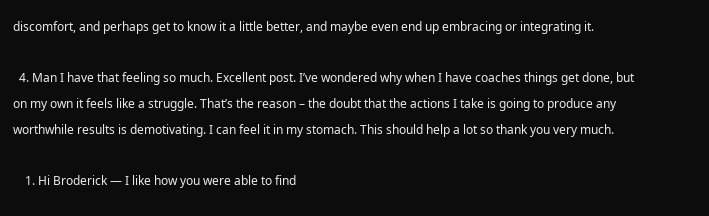discomfort, and perhaps get to know it a little better, and maybe even end up embracing or integrating it.

  4. Man I have that feeling so much. Excellent post. I’ve wondered why when I have coaches things get done, but on my own it feels like a struggle. That’s the reason – the doubt that the actions I take is going to produce any worthwhile results is demotivating. I can feel it in my stomach. This should help a lot so thank you very much.

    1. Hi Broderick — I like how you were able to find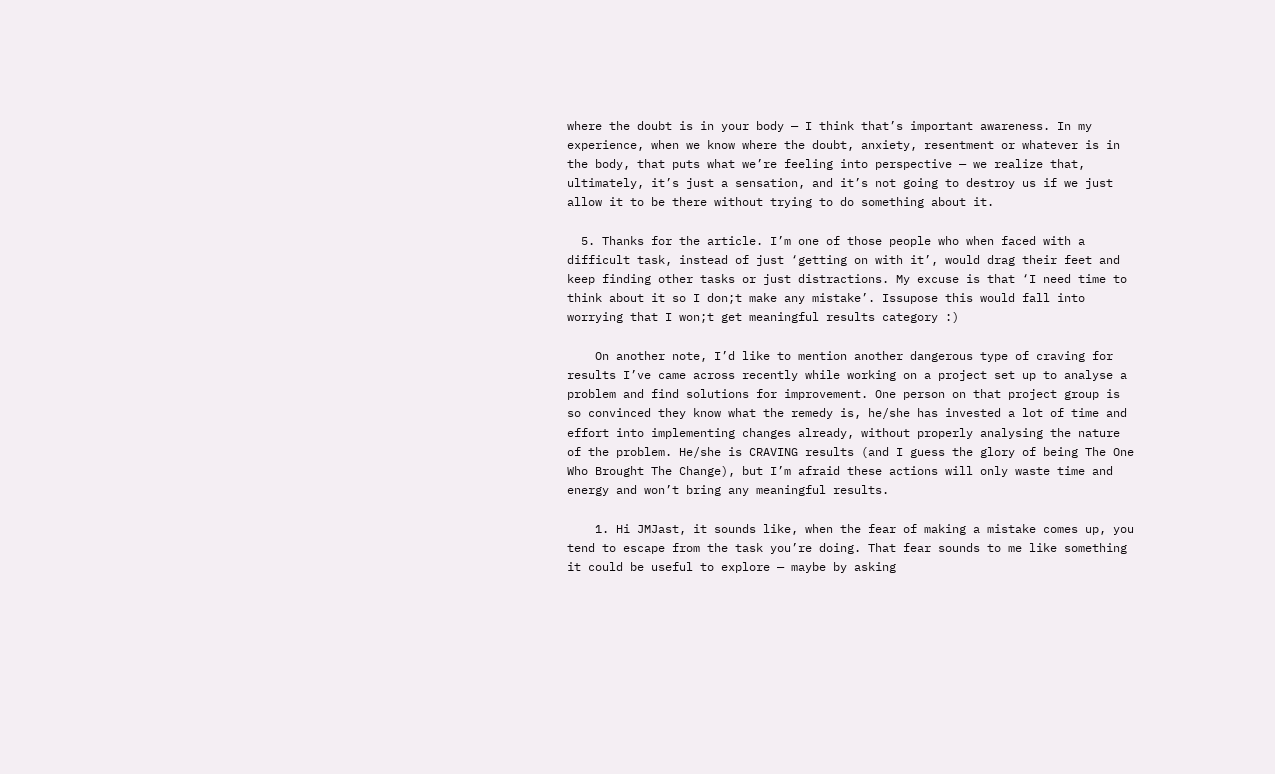where the doubt is in your body — I think that’s important awareness. In my experience, when we know where the doubt, anxiety, resentment or whatever is in the body, that puts what we’re feeling into perspective — we realize that, ultimately, it’s just a sensation, and it’s not going to destroy us if we just allow it to be there without trying to do something about it.

  5. Thanks for the article. I’m one of those people who when faced with a difficult task, instead of just ‘getting on with it’, would drag their feet and keep finding other tasks or just distractions. My excuse is that ‘I need time to think about it so I don;t make any mistake’. Issupose this would fall into worrying that I won;t get meaningful results category :)

    On another note, I’d like to mention another dangerous type of craving for results I’ve came across recently while working on a project set up to analyse a problem and find solutions for improvement. One person on that project group is so convinced they know what the remedy is, he/she has invested a lot of time and effort into implementing changes already, without properly analysing the nature of the problem. He/she is CRAVING results (and I guess the glory of being The One Who Brought The Change), but I’m afraid these actions will only waste time and energy and won’t bring any meaningful results.

    1. Hi JMJast, it sounds like, when the fear of making a mistake comes up, you tend to escape from the task you’re doing. That fear sounds to me like something it could be useful to explore — maybe by asking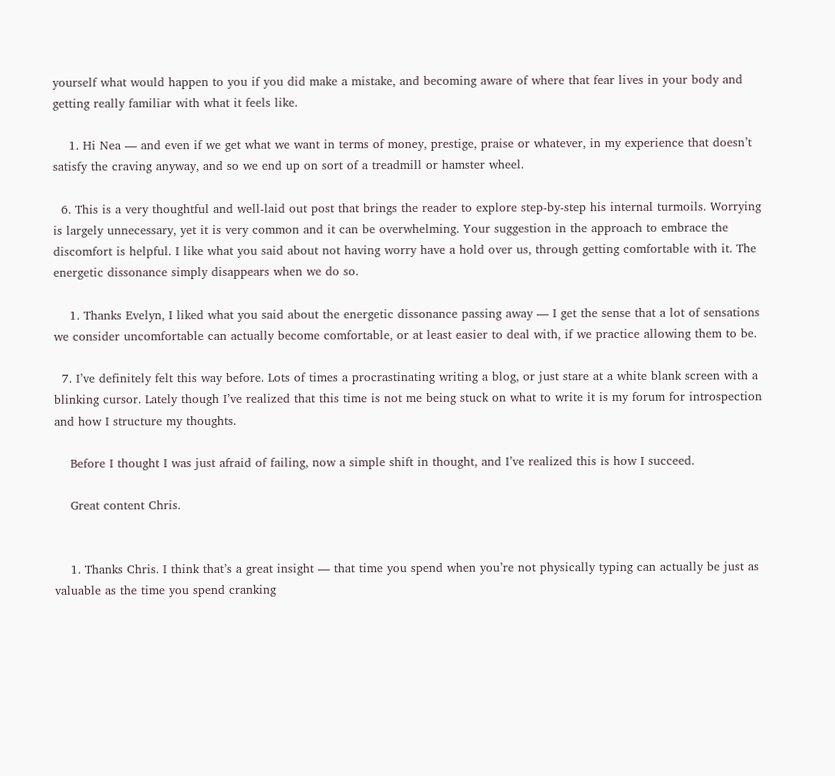yourself what would happen to you if you did make a mistake, and becoming aware of where that fear lives in your body and getting really familiar with what it feels like.

    1. Hi Nea — and even if we get what we want in terms of money, prestige, praise or whatever, in my experience that doesn’t satisfy the craving anyway, and so we end up on sort of a treadmill or hamster wheel.

  6. This is a very thoughtful and well-laid out post that brings the reader to explore step-by-step his internal turmoils. Worrying is largely unnecessary, yet it is very common and it can be overwhelming. Your suggestion in the approach to embrace the discomfort is helpful. I like what you said about not having worry have a hold over us, through getting comfortable with it. The energetic dissonance simply disappears when we do so.

    1. Thanks Evelyn, I liked what you said about the energetic dissonance passing away — I get the sense that a lot of sensations we consider uncomfortable can actually become comfortable, or at least easier to deal with, if we practice allowing them to be.

  7. I’ve definitely felt this way before. Lots of times a procrastinating writing a blog, or just stare at a white blank screen with a blinking cursor. Lately though I’ve realized that this time is not me being stuck on what to write it is my forum for introspection and how I structure my thoughts.

    Before I thought I was just afraid of failing, now a simple shift in thought, and I’ve realized this is how I succeed.

    Great content Chris.


    1. Thanks Chris. I think that’s a great insight — that time you spend when you’re not physically typing can actually be just as valuable as the time you spend cranking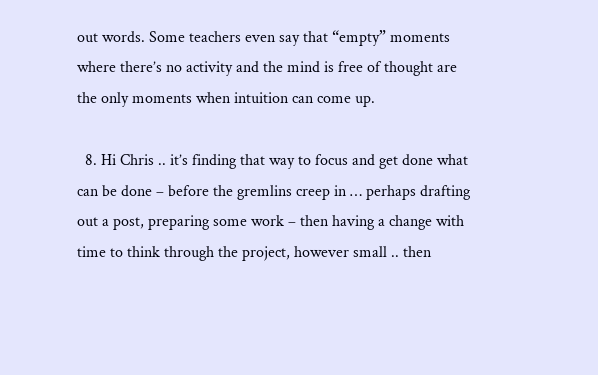out words. Some teachers even say that “empty” moments where there’s no activity and the mind is free of thought are the only moments when intuition can come up.

  8. Hi Chris .. it’s finding that way to focus and get done what can be done – before the gremlins creep in … perhaps drafting out a post, preparing some work – then having a change with time to think through the project, however small .. then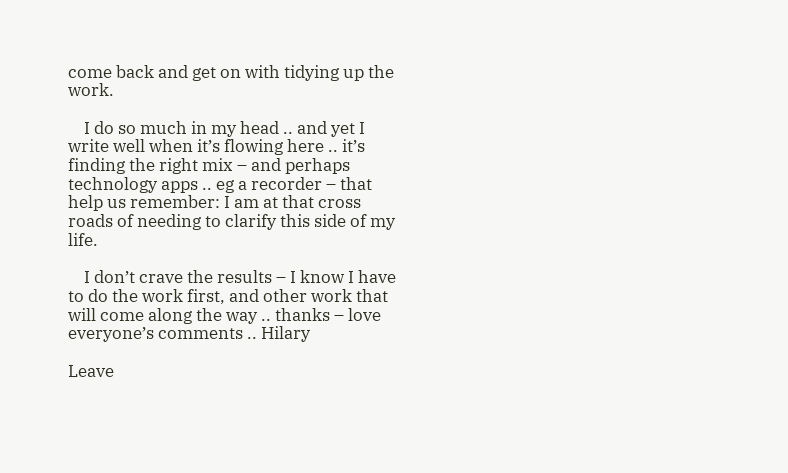come back and get on with tidying up the work.

    I do so much in my head .. and yet I write well when it’s flowing here .. it’s finding the right mix – and perhaps technology apps .. eg a recorder – that help us remember: I am at that cross roads of needing to clarify this side of my life.

    I don’t crave the results – I know I have to do the work first, and other work that will come along the way .. thanks – love everyone’s comments .. Hilary

Leave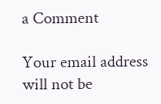a Comment

Your email address will not be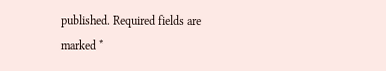published. Required fields are marked *